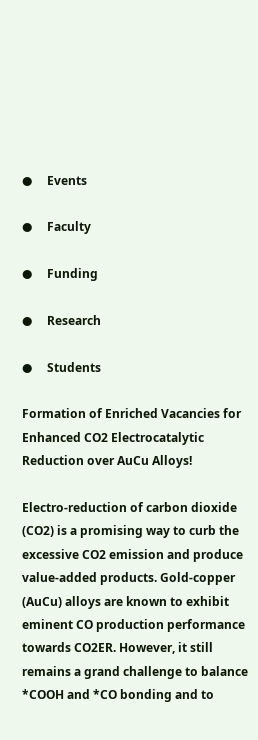●     Events

●     Faculty

●     Funding

●     Research

●     Students

Formation of Enriched Vacancies for Enhanced CO2 Electrocatalytic Reduction over AuCu Alloys!

Electro-reduction of carbon dioxide (CO2) is a promising way to curb the excessive CO2 emission and produce value-added products. Gold-copper (AuCu) alloys are known to exhibit eminent CO production performance towards CO2ER. However, it still remains a grand challenge to balance *COOH and *CO bonding and to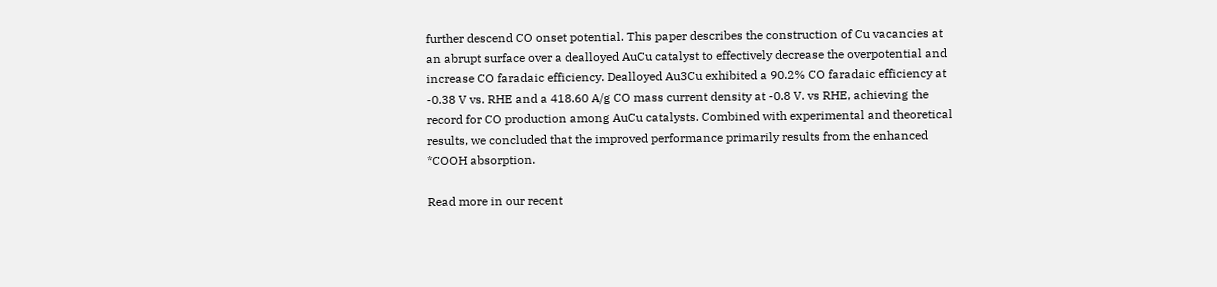further descend CO onset potential. This paper describes the construction of Cu vacancies at an abrupt surface over a dealloyed AuCu catalyst to effectively decrease the overpotential and increase CO faradaic efficiency. Dealloyed Au3Cu exhibited a 90.2% CO faradaic efficiency at -0.38 V vs. RHE and a 418.60 A/g CO mass current density at -0.8 V. vs RHE, achieving the record for CO production among AuCu catalysts. Combined with experimental and theoretical results, we concluded that the improved performance primarily results from the enhanced *COOH absorption.

Read more in our recent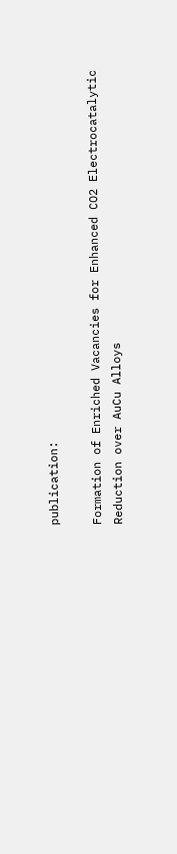publication:

Formation of Enriched Vacancies for Enhanced CO2 Electrocatalytic Reduction over AuCu Alloys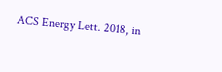ACS Energy Lett. 2018, in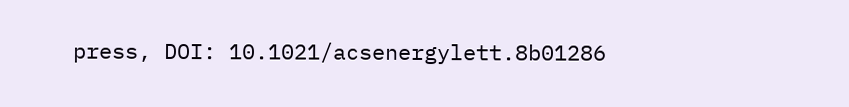press, DOI: 10.1021/acsenergylett.8b01286